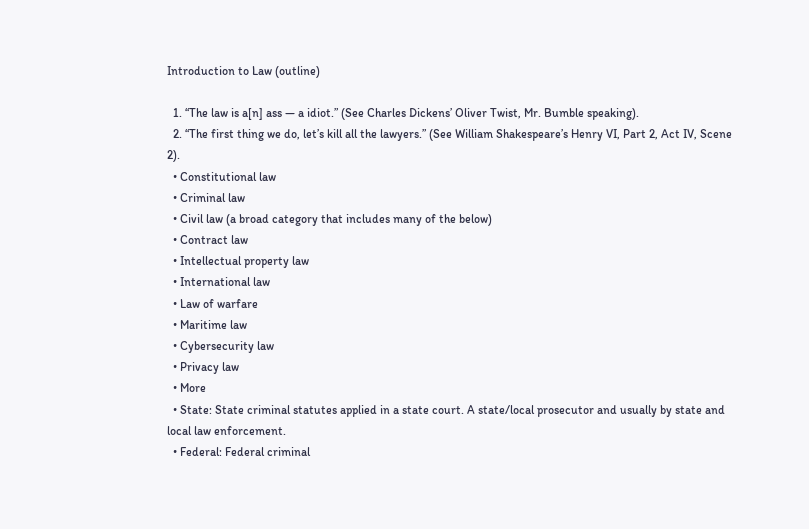Introduction to Law (outline)

  1. “The law is a[n] ass — a idiot.” (See Charles Dickens’ Oliver Twist, Mr. Bumble speaking).
  2. “The first thing we do, let’s kill all the lawyers.” (See William Shakespeare’s Henry VI, Part 2, Act IV, Scene 2).
  • Constitutional law
  • Criminal law
  • Civil law (a broad category that includes many of the below)
  • Contract law
  • Intellectual property law
  • International law
  • Law of warfare
  • Maritime law
  • Cybersecurity law
  • Privacy law
  • More
  • State: State criminal statutes applied in a state court. A state/local prosecutor and usually by state and local law enforcement.
  • Federal: Federal criminal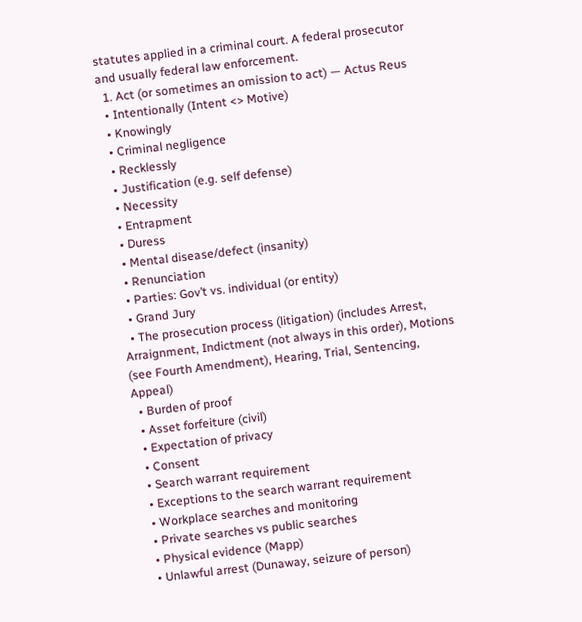statutes applied in a criminal court. A federal prosecutor and usually federal law enforcement.
  1. Act (or sometimes an omission to act) — Actus Reus
  • Intentionally (Intent <> Motive)
  • Knowingly
  • Criminal negligence
  • Recklessly
  • Justification (e.g. self defense)
  • Necessity
  • Entrapment
  • Duress
  • Mental disease/defect (insanity)
  • Renunciation
  • Parties: Gov’t vs. individual (or entity)
  • Grand Jury
  • The prosecution process (litigation) (includes Arrest, Arraignment, Indictment (not always in this order), Motions (see Fourth Amendment), Hearing, Trial, Sentencing, Appeal)
  • Burden of proof
  • Asset forfeiture (civil)
  • Expectation of privacy
  • Consent
  • Search warrant requirement
  • Exceptions to the search warrant requirement
  • Workplace searches and monitoring
  • Private searches vs public searches
  • Physical evidence (Mapp)
  • Unlawful arrest (Dunaway, seizure of person)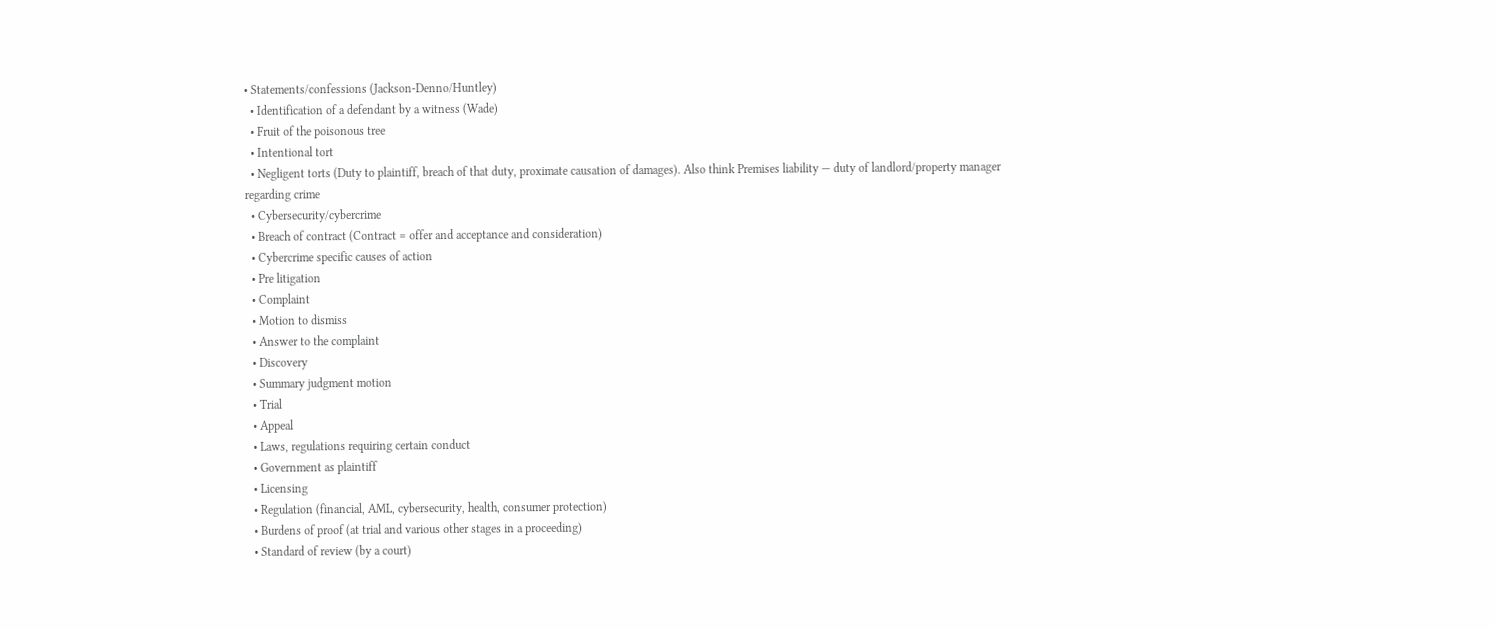• Statements/confessions (Jackson-Denno/Huntley)
  • Identification of a defendant by a witness (Wade)
  • Fruit of the poisonous tree
  • Intentional tort
  • Negligent torts (Duty to plaintiff, breach of that duty, proximate causation of damages). Also think Premises liability — duty of landlord/property manager regarding crime
  • Cybersecurity/cybercrime
  • Breach of contract (Contract = offer and acceptance and consideration)
  • Cybercrime specific causes of action
  • Pre litigation
  • Complaint
  • Motion to dismiss
  • Answer to the complaint
  • Discovery
  • Summary judgment motion
  • Trial
  • Appeal
  • Laws, regulations requiring certain conduct
  • Government as plaintiff
  • Licensing
  • Regulation (financial, AML, cybersecurity, health, consumer protection)
  • Burdens of proof (at trial and various other stages in a proceeding)
  • Standard of review (by a court)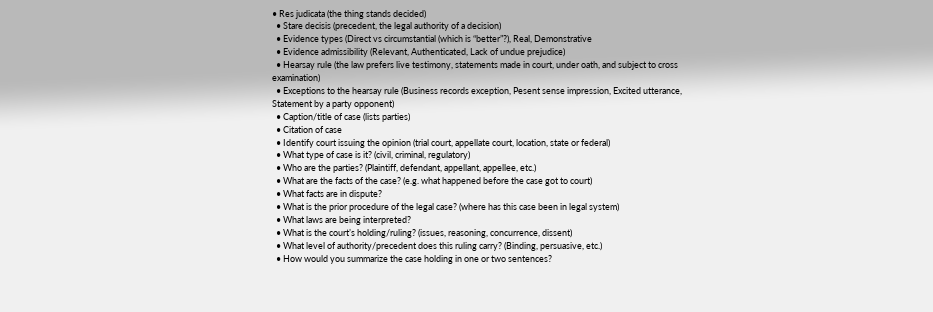• Res judicata (the thing stands decided)
  • Stare decisis (precedent, the legal authority of a decision)
  • Evidence types (Direct vs circumstantial (which is “better”?), Real, Demonstrative
  • Evidence admissibility (Relevant, Authenticated, Lack of undue prejudice)
  • Hearsay rule (the law prefers live testimony, statements made in court, under oath, and subject to cross examination)
  • Exceptions to the hearsay rule (Business records exception, Pesent sense impression, Excited utterance, Statement by a party opponent)
  • Caption/title of case (lists parties)
  • Citation of case
  • Identify court issuing the opinion (trial court, appellate court, location, state or federal)
  • What type of case is it? (civil, criminal, regulatory)
  • Who are the parties? (Plaintiff, defendant, appellant, appellee, etc.)
  • What are the facts of the case? (e.g. what happened before the case got to court)
  • What facts are in dispute?
  • What is the prior procedure of the legal case? (where has this case been in legal system)
  • What laws are being interpreted?
  • What is the court’s holding/ruling? (issues, reasoning, concurrence, dissent)
  • What level of authority/precedent does this ruling carry? (Binding, persuasive, etc.)
  • How would you summarize the case holding in one or two sentences?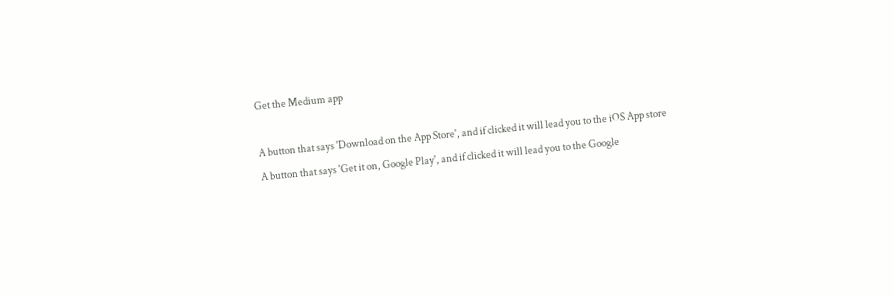Get the Medium app

A button that says 'Download on the App Store', and if clicked it will lead you to the iOS App store
A button that says 'Get it on, Google Play', and if clicked it will lead you to the Google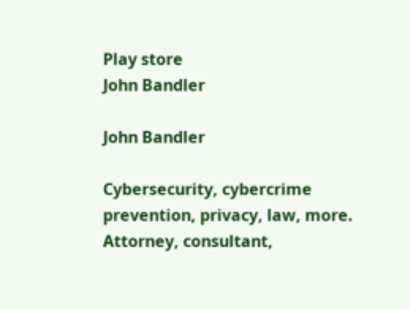Play store
John Bandler

John Bandler

Cybersecurity, cybercrime prevention, privacy, law, more. Attorney, consultant,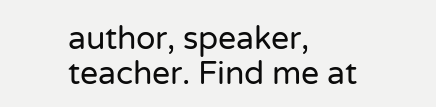author, speaker, teacher. Find me at